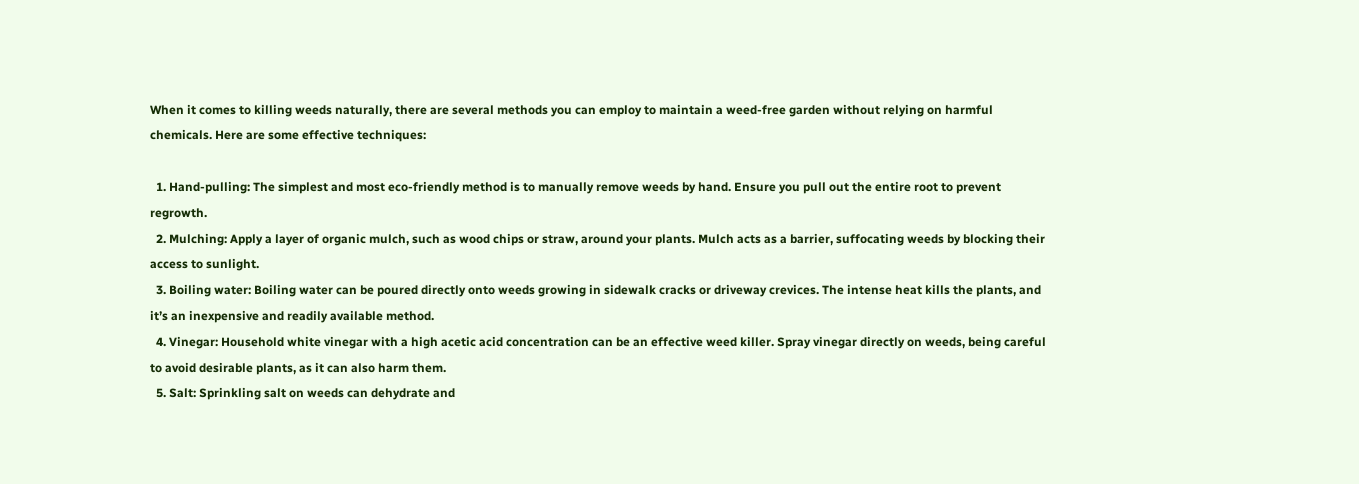When it comes to killing weeds naturally, there are several methods you can employ to maintain a weed-free garden without relying on harmful chemicals. Here are some effective techniques:

  1. Hand-pulling: The simplest and most eco-friendly method is to manually remove weeds by hand. Ensure you pull out the entire root to prevent regrowth.
  2. Mulching: Apply a layer of organic mulch, such as wood chips or straw, around your plants. Mulch acts as a barrier, suffocating weeds by blocking their access to sunlight.
  3. Boiling water: Boiling water can be poured directly onto weeds growing in sidewalk cracks or driveway crevices. The intense heat kills the plants, and it’s an inexpensive and readily available method.
  4. Vinegar: Household white vinegar with a high acetic acid concentration can be an effective weed killer. Spray vinegar directly on weeds, being careful to avoid desirable plants, as it can also harm them.
  5. Salt: Sprinkling salt on weeds can dehydrate and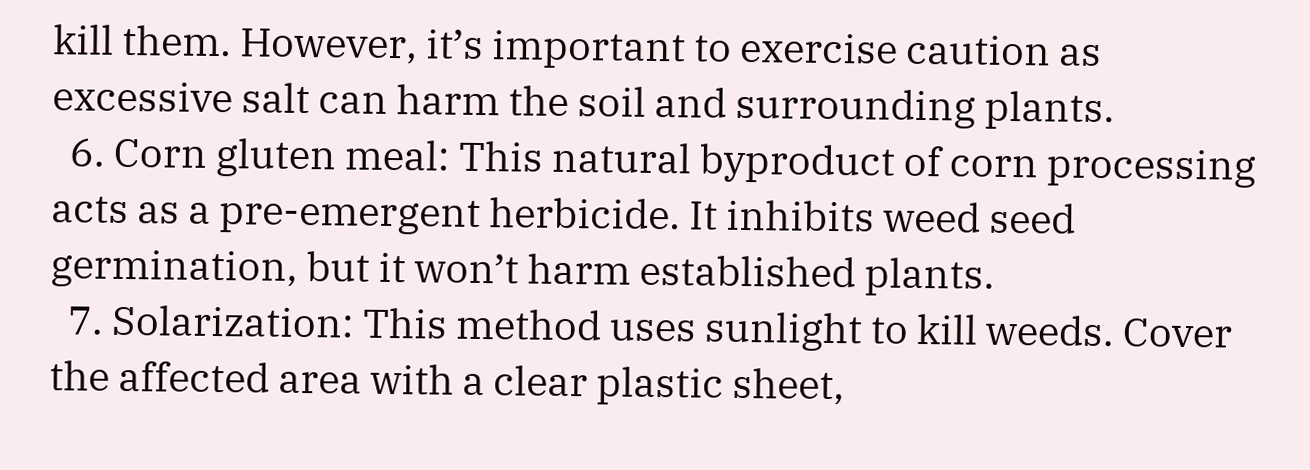kill them. However, it’s important to exercise caution as excessive salt can harm the soil and surrounding plants.
  6. Corn gluten meal: This natural byproduct of corn processing acts as a pre-emergent herbicide. It inhibits weed seed germination, but it won’t harm established plants.
  7. Solarization: This method uses sunlight to kill weeds. Cover the affected area with a clear plastic sheet,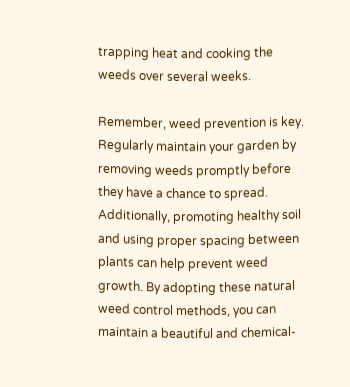trapping heat and cooking the weeds over several weeks.

Remember, weed prevention is key. Regularly maintain your garden by removing weeds promptly before they have a chance to spread. Additionally, promoting healthy soil and using proper spacing between plants can help prevent weed growth. By adopting these natural weed control methods, you can maintain a beautiful and chemical-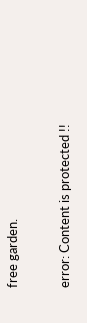free garden.

error: Content is protected !!